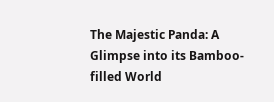The Majestic Panda: A Glimpse into its Bamboo-filled World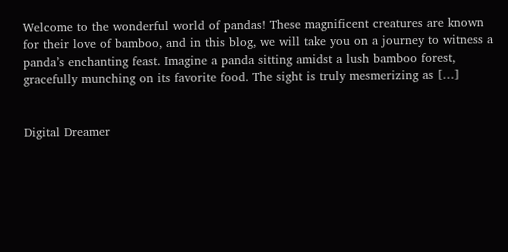Welcome to the wonderful world of pandas! These magnificent creatures are known for their love of bamboo, and in this blog, we will take you on a journey to witness a panda’s enchanting feast. Imagine a panda sitting amidst a lush bamboo forest, gracefully munching on its favorite food. The sight is truly mesmerizing as […]


Digital Dreamer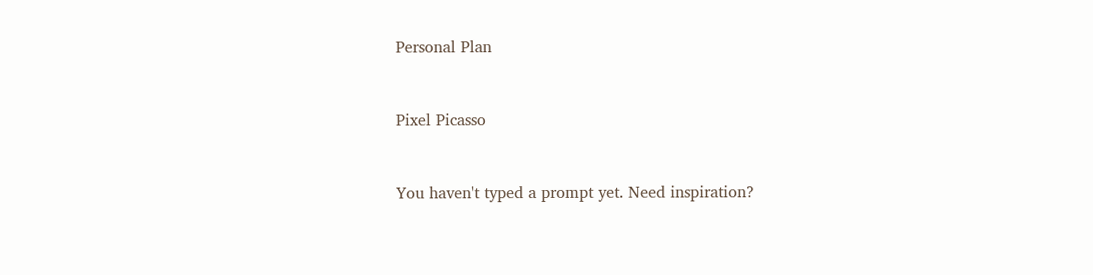Personal Plan


Pixel Picasso


You haven't typed a prompt yet. Need inspiration?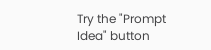Try the "Prompt Idea" button